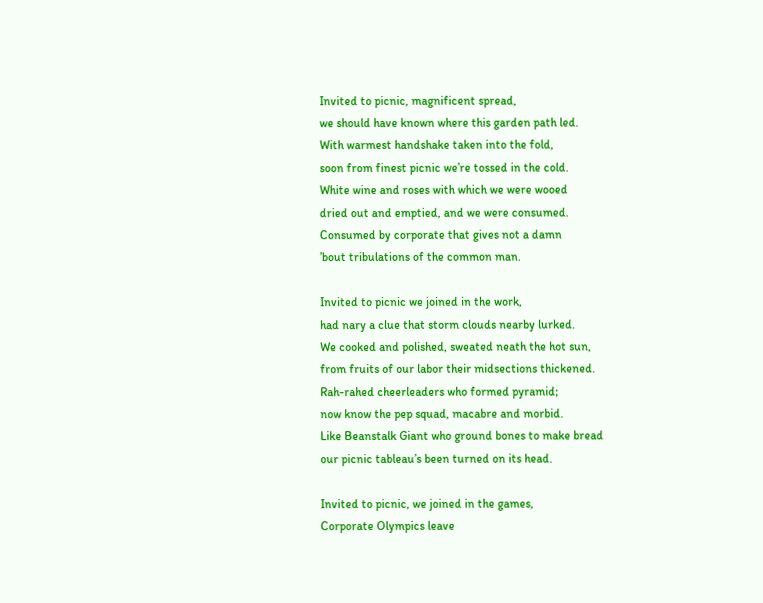Invited to picnic, magnificent spread,
we should have known where this garden path led.
With warmest handshake taken into the fold,
soon from finest picnic we’re tossed in the cold.
White wine and roses with which we were wooed
dried out and emptied, and we were consumed.
Consumed by corporate that gives not a damn
’bout tribulations of the common man.

Invited to picnic we joined in the work,
had nary a clue that storm clouds nearby lurked.
We cooked and polished, sweated neath the hot sun,
from fruits of our labor their midsections thickened.
Rah-rahed cheerleaders who formed pyramid;
now know the pep squad, macabre and morbid.
Like Beanstalk Giant who ground bones to make bread
our picnic tableau’s been turned on its head.

Invited to picnic, we joined in the games,
Corporate Olympics leave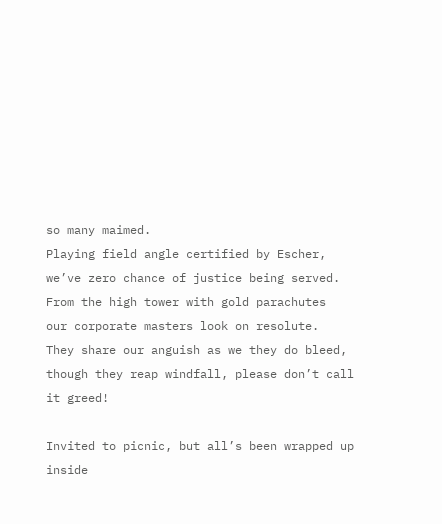so many maimed.
Playing field angle certified by Escher,
we’ve zero chance of justice being served.
From the high tower with gold parachutes
our corporate masters look on resolute.
They share our anguish as we they do bleed,
though they reap windfall, please don’t call it greed!

Invited to picnic, but all’s been wrapped up
inside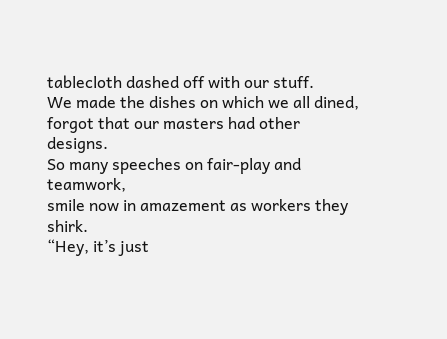tablecloth dashed off with our stuff.
We made the dishes on which we all dined,
forgot that our masters had other designs.
So many speeches on fair-play and teamwork,
smile now in amazement as workers they shirk.
“Hey, it’s just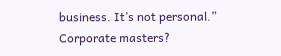business. It’s not personal.”
Corporate masters?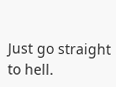Just go straight to hell.